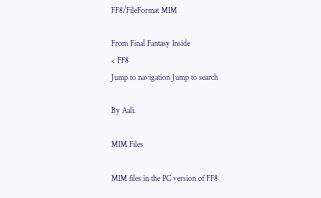FF8/FileFormat MIM

From Final Fantasy Inside
< FF8
Jump to navigation Jump to search

By Aali.

MIM Files

MIM files in the PC version of FF8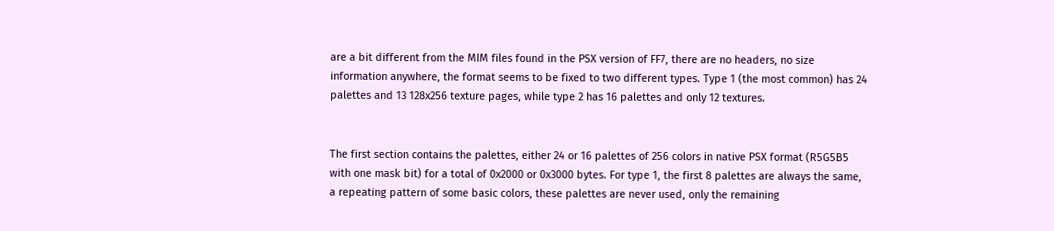are a bit different from the MIM files found in the PSX version of FF7, there are no headers, no size information anywhere, the format seems to be fixed to two different types. Type 1 (the most common) has 24 palettes and 13 128x256 texture pages, while type 2 has 16 palettes and only 12 textures.


The first section contains the palettes, either 24 or 16 palettes of 256 colors in native PSX format (R5G5B5 with one mask bit) for a total of 0x2000 or 0x3000 bytes. For type 1, the first 8 palettes are always the same, a repeating pattern of some basic colors, these palettes are never used, only the remaining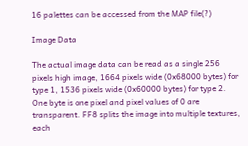16 palettes can be accessed from the MAP file(?)

Image Data

The actual image data can be read as a single 256 pixels high image, 1664 pixels wide (0x68000 bytes) for type 1, 1536 pixels wide (0x60000 bytes) for type 2. One byte is one pixel and pixel values of 0 are transparent. FF8 splits the image into multiple textures, each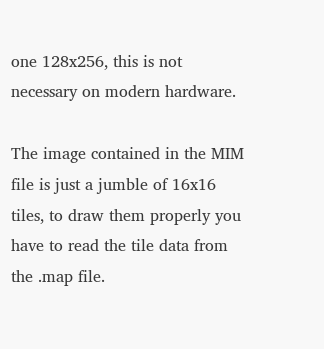one 128x256, this is not necessary on modern hardware.

The image contained in the MIM file is just a jumble of 16x16 tiles, to draw them properly you have to read the tile data from the .map file.